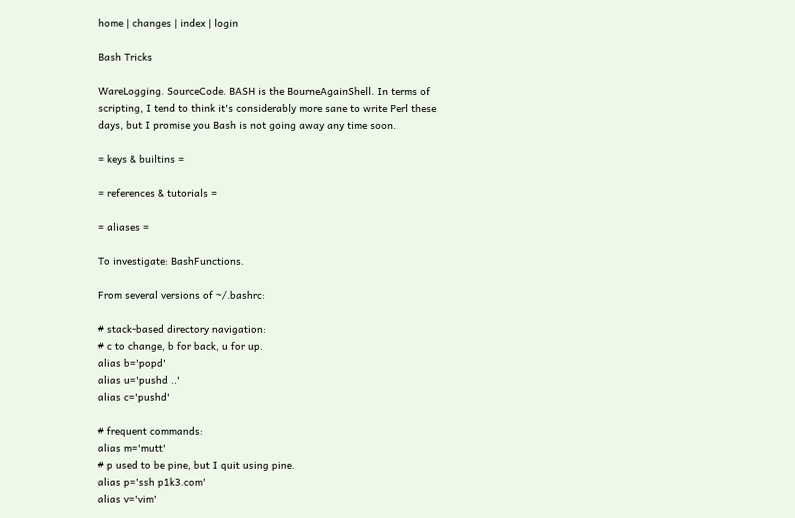home | changes | index | login

Bash Tricks

WareLogging. SourceCode. BASH is the BourneAgainShell. In terms of scripting, I tend to think it's considerably more sane to write Perl these days, but I promise you Bash is not going away any time soon.

= keys & builtins =

= references & tutorials =

= aliases =

To investigate: BashFunctions.

From several versions of ~/.bashrc:

# stack-based directory navigation:
# c to change, b for back, u for up.
alias b='popd'
alias u='pushd ..'
alias c='pushd'

# frequent commands:
alias m='mutt'
# p used to be pine, but I quit using pine.
alias p='ssh p1k3.com'
alias v='vim'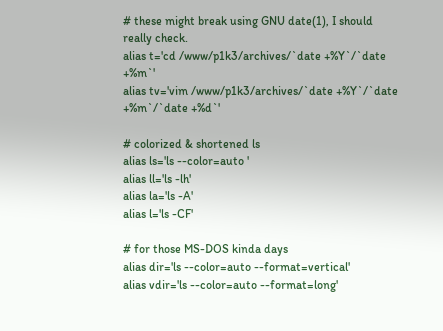# these might break using GNU date(1), I should really check.
alias t='cd /www/p1k3/archives/`date +%Y`/`date +%m`'
alias tv='vim /www/p1k3/archives/`date +%Y`/`date +%m`/`date +%d`'

# colorized & shortened ls
alias ls='ls --color=auto '
alias ll='ls -lh'
alias la='ls -A'
alias l='ls -CF'

# for those MS-DOS kinda days
alias dir='ls --color=auto --format=vertical'
alias vdir='ls --color=auto --format=long'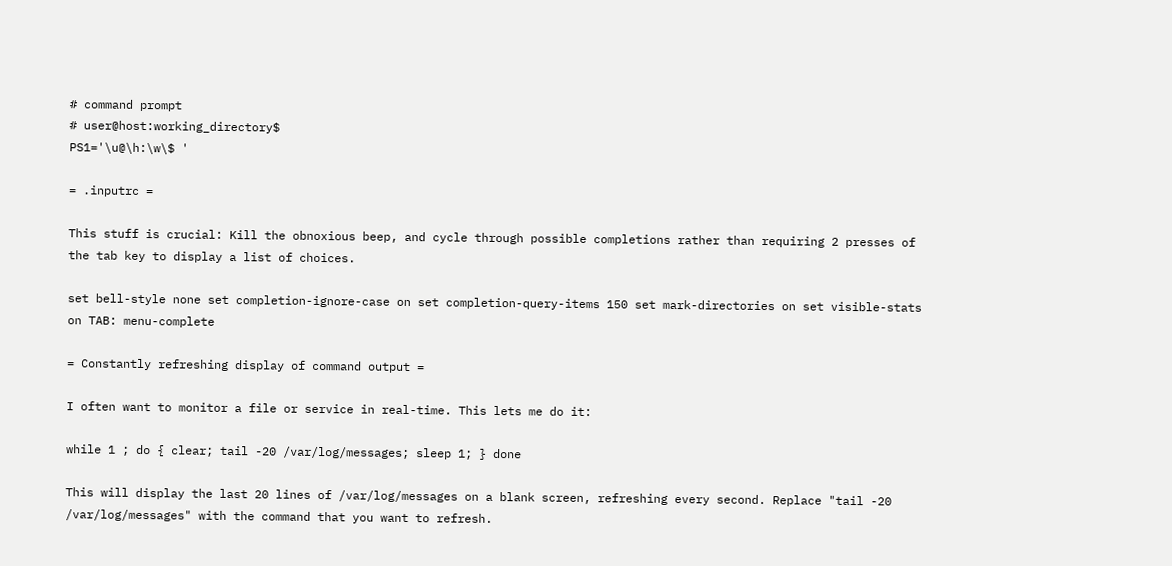# command prompt
# user@host:working_directory$
PS1='\u@\h:\w\$ '

= .inputrc =

This stuff is crucial: Kill the obnoxious beep, and cycle through possible completions rather than requiring 2 presses of the tab key to display a list of choices.

set bell-style none set completion-ignore-case on set completion-query-items 150 set mark-directories on set visible-stats on TAB: menu-complete

= Constantly refreshing display of command output =

I often want to monitor a file or service in real-time. This lets me do it:

while 1 ; do { clear; tail -20 /var/log/messages; sleep 1; } done

This will display the last 20 lines of /var/log/messages on a blank screen, refreshing every second. Replace "tail -20 /var/log/messages" with the command that you want to refresh.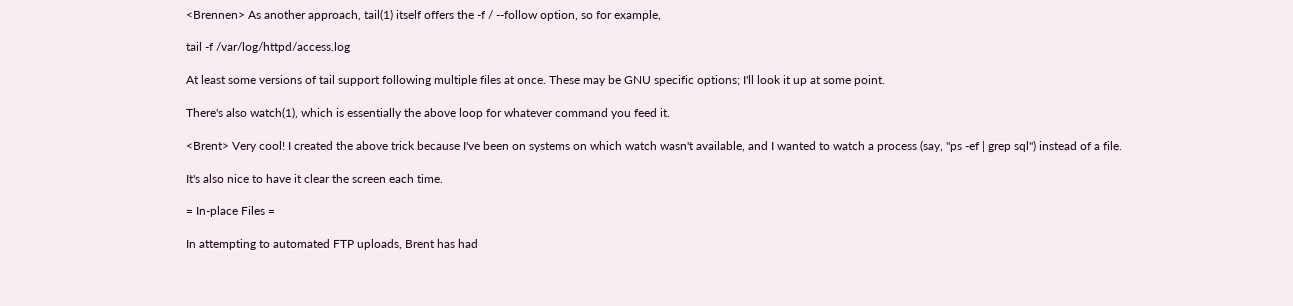<Brennen> As another approach, tail(1) itself offers the -f / --follow option, so for example,

tail -f /var/log/httpd/access.log

At least some versions of tail support following multiple files at once. These may be GNU specific options; I'll look it up at some point.

There's also watch(1), which is essentially the above loop for whatever command you feed it.

<Brent> Very cool! I created the above trick because I've been on systems on which watch wasn't available, and I wanted to watch a process (say, "ps -ef | grep sql") instead of a file.

It's also nice to have it clear the screen each time.

= In-place Files =

In attempting to automated FTP uploads, Brent has had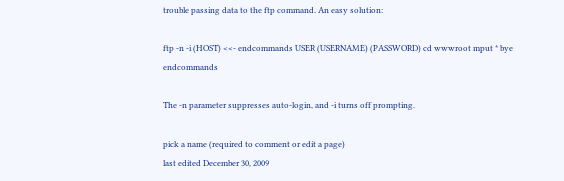trouble passing data to the ftp command. An easy solution:

ftp -n -i (HOST) <<- endcommands USER (USERNAME) (PASSWORD) cd wwwroot mput * bye endcommands

The -n parameter suppresses auto-login, and -i turns off prompting.

pick a name (required to comment or edit a page)
last edited December 30, 2009